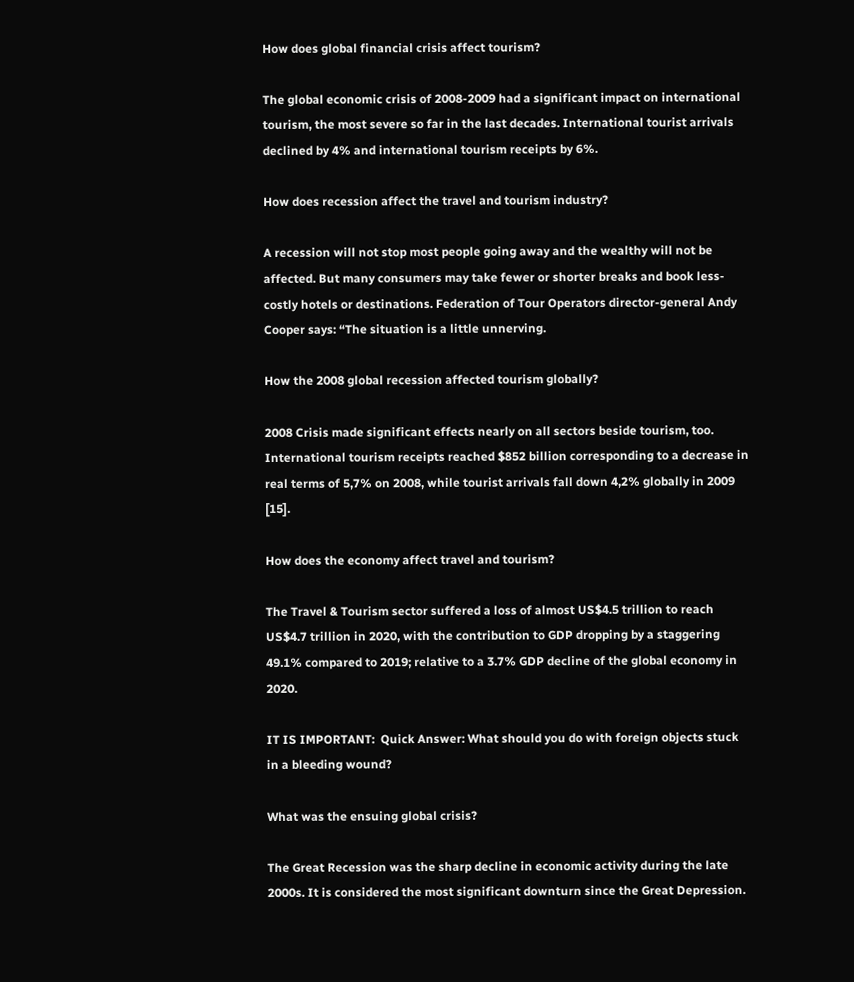How does global financial crisis affect tourism?

The global economic crisis of 2008-2009 had a significant impact on international tourism, the most severe so far in the last decades. International tourist arrivals declined by 4% and international tourism receipts by 6%.

How does recession affect the travel and tourism industry?

A recession will not stop most people going away and the wealthy will not be affected. But many consumers may take fewer or shorter breaks and book less-costly hotels or destinations. Federation of Tour Operators director-general Andy Cooper says: “The situation is a little unnerving.

How the 2008 global recession affected tourism globally?

2008 Crisis made significant effects nearly on all sectors beside tourism, too. International tourism receipts reached $852 billion corresponding to a decrease in real terms of 5,7% on 2008, while tourist arrivals fall down 4,2% globally in 2009 [15].

How does the economy affect travel and tourism?

The Travel & Tourism sector suffered a loss of almost US$4.5 trillion to reach US$4.7 trillion in 2020, with the contribution to GDP dropping by a staggering 49.1% compared to 2019; relative to a 3.7% GDP decline of the global economy in 2020.

IT IS IMPORTANT:  Quick Answer: What should you do with foreign objects stuck in a bleeding wound?

What was the ensuing global crisis?

The Great Recession was the sharp decline in economic activity during the late 2000s. It is considered the most significant downturn since the Great Depression.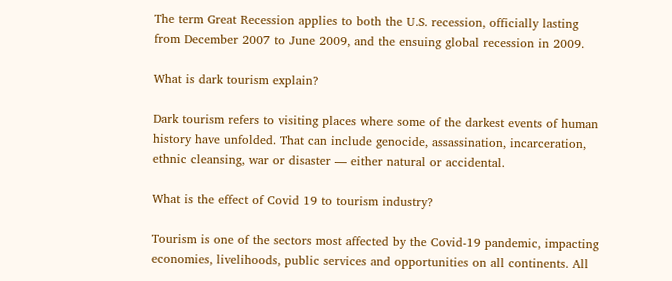The term Great Recession applies to both the U.S. recession, officially lasting from December 2007 to June 2009, and the ensuing global recession in 2009.

What is dark tourism explain?

Dark tourism refers to visiting places where some of the darkest events of human history have unfolded. That can include genocide, assassination, incarceration, ethnic cleansing, war or disaster — either natural or accidental.

What is the effect of Covid 19 to tourism industry?

Tourism is one of the sectors most affected by the Covid-19 pandemic, impacting economies, livelihoods, public services and opportunities on all continents. All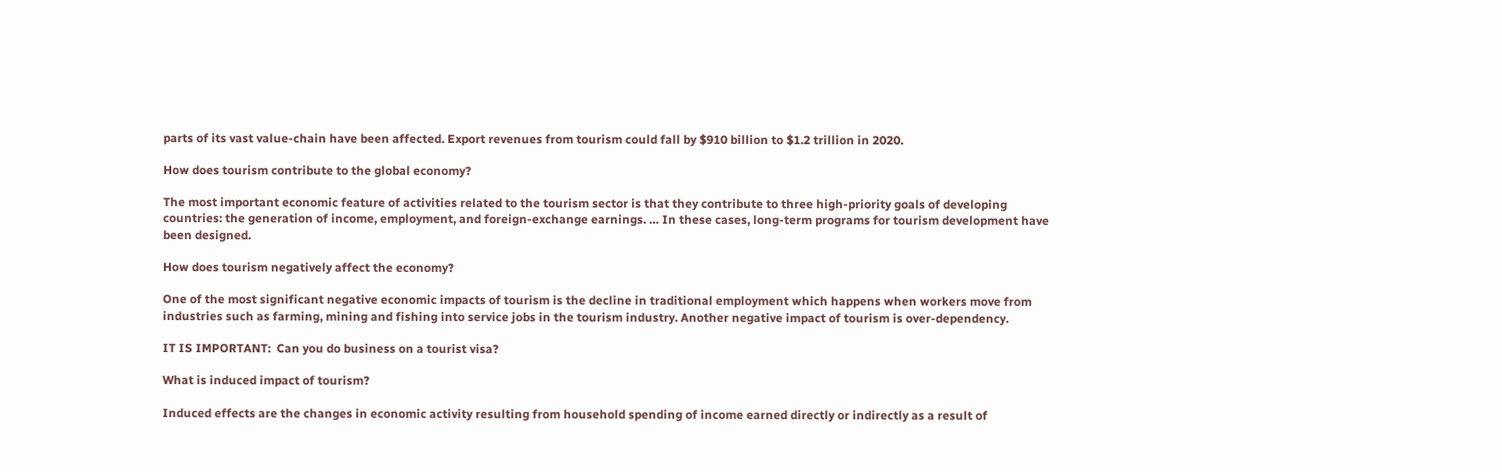parts of its vast value-chain have been affected. Export revenues from tourism could fall by $910 billion to $1.2 trillion in 2020.

How does tourism contribute to the global economy?

The most important economic feature of activities related to the tourism sector is that they contribute to three high-priority goals of developing countries: the generation of income, employment, and foreign-exchange earnings. … In these cases, long-term programs for tourism development have been designed.

How does tourism negatively affect the economy?

One of the most significant negative economic impacts of tourism is the decline in traditional employment which happens when workers move from industries such as farming, mining and fishing into service jobs in the tourism industry. Another negative impact of tourism is over-dependency.

IT IS IMPORTANT:  Can you do business on a tourist visa?

What is induced impact of tourism?

Induced effects are the changes in economic activity resulting from household spending of income earned directly or indirectly as a result of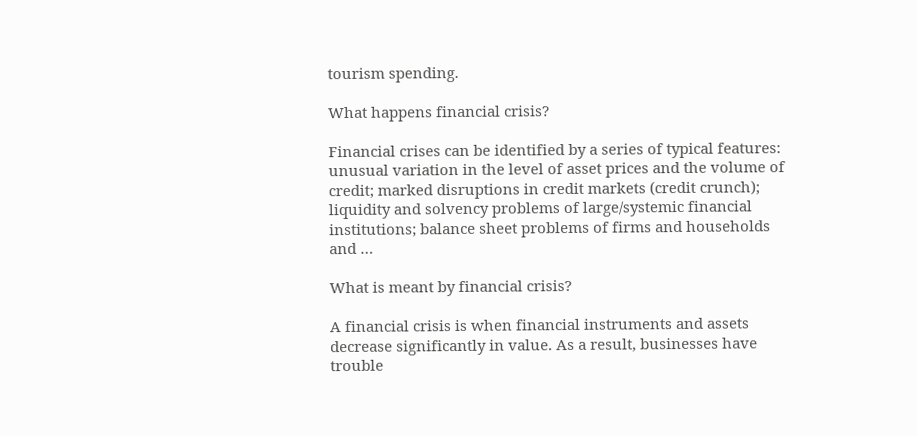tourism spending.

What happens financial crisis?

Financial crises can be identified by a series of typical features: unusual variation in the level of asset prices and the volume of credit; marked disruptions in credit markets (credit crunch); liquidity and solvency problems of large/systemic financial institutions; balance sheet problems of firms and households and …

What is meant by financial crisis?

A financial crisis is when financial instruments and assets decrease significantly in value. As a result, businesses have trouble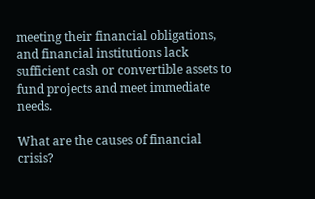meeting their financial obligations, and financial institutions lack sufficient cash or convertible assets to fund projects and meet immediate needs.

What are the causes of financial crisis?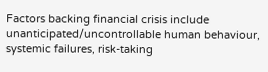Factors backing financial crisis include unanticipated/uncontrollable human behaviour, systemic failures, risk-taking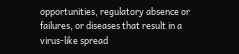opportunities, regulatory absence or failures, or diseases that result in a virus-like spread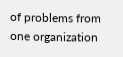of problems from one organization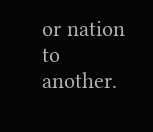or nation to another.